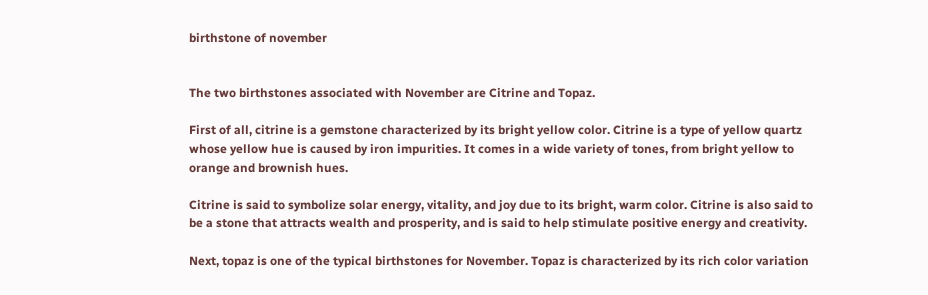birthstone of november


The two birthstones associated with November are Citrine and Topaz.

First of all, citrine is a gemstone characterized by its bright yellow color. Citrine is a type of yellow quartz whose yellow hue is caused by iron impurities. It comes in a wide variety of tones, from bright yellow to orange and brownish hues.

Citrine is said to symbolize solar energy, vitality, and joy due to its bright, warm color. Citrine is also said to be a stone that attracts wealth and prosperity, and is said to help stimulate positive energy and creativity.

Next, topaz is one of the typical birthstones for November. Topaz is characterized by its rich color variation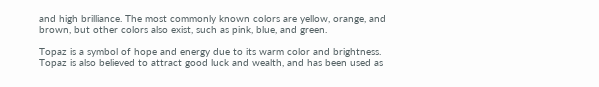and high brilliance. The most commonly known colors are yellow, orange, and brown, but other colors also exist, such as pink, blue, and green.

Topaz is a symbol of hope and energy due to its warm color and brightness. Topaz is also believed to attract good luck and wealth, and has been used as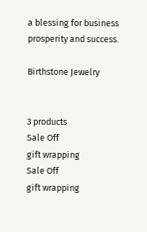a blessing for business prosperity and success.

Birthstone Jewelry


3 products
Sale Off
gift wrapping
Sale Off
gift wrapping